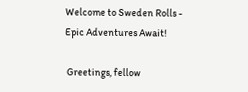Welcome to Sweden Rolls - Epic Adventures Await!

 Greetings, fellow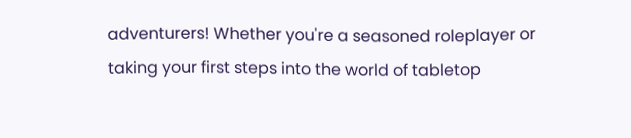adventurers! Whether you're a seasoned roleplayer or taking your first steps into the world of tabletop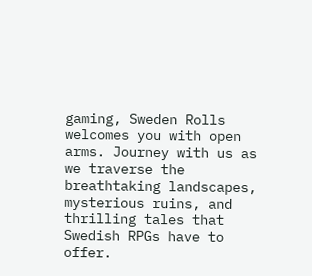gaming, Sweden Rolls welcomes you with open arms. Journey with us as we traverse the breathtaking landscapes, mysterious ruins, and thrilling tales that Swedish RPGs have to offer.